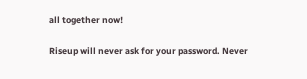all together now!

Riseup will never ask for your password. Never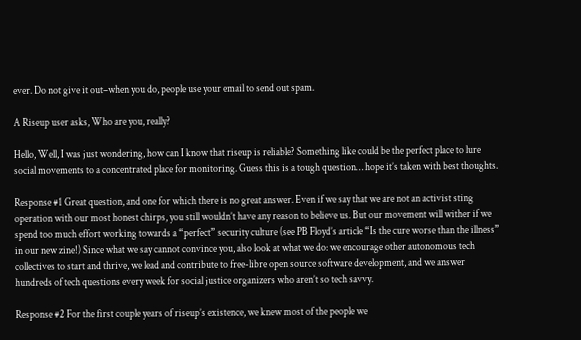ever. Do not give it out–when you do, people use your email to send out spam.

A Riseup user asks, Who are you, really?

Hello, Well, I was just wondering, how can I know that riseup is reliable? Something like could be the perfect place to lure social movements to a concentrated place for monitoring. Guess this is a tough question… hope it’s taken with best thoughts.

Response #1 Great question, and one for which there is no great answer. Even if we say that we are not an activist sting operation with our most honest chirps, you still wouldn’t have any reason to believe us. But our movement will wither if we spend too much effort working towards a “perfect” security culture (see PB Floyd’s article “Is the cure worse than the illness” in our new zine!) Since what we say cannot convince you, also look at what we do: we encourage other autonomous tech collectives to start and thrive, we lead and contribute to free-libre open source software development, and we answer hundreds of tech questions every week for social justice organizers who aren’t so tech savvy.

Response #2 For the first couple years of riseup’s existence, we knew most of the people we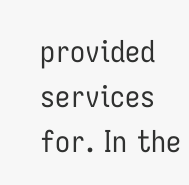provided services for. In the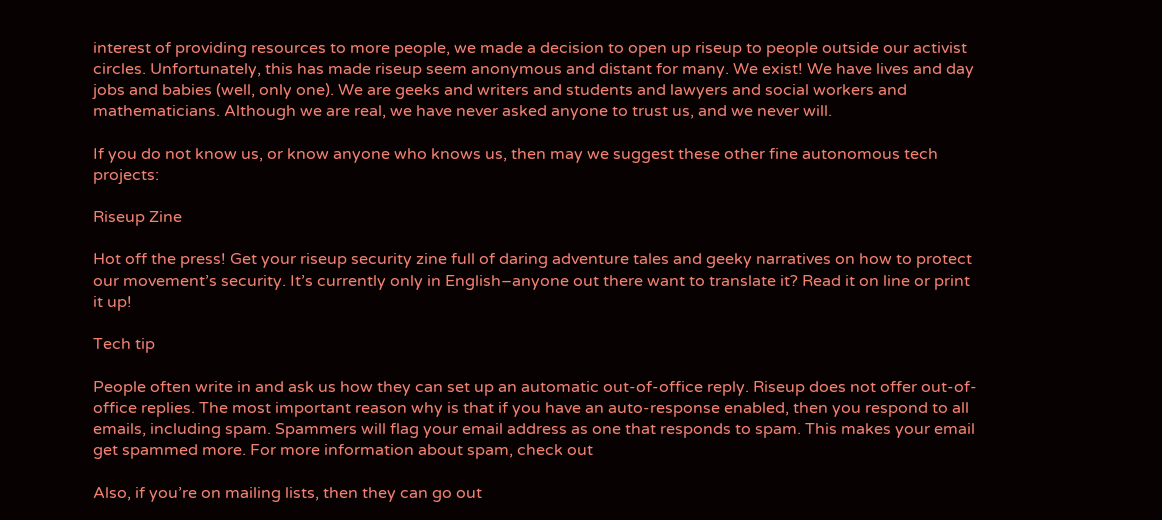interest of providing resources to more people, we made a decision to open up riseup to people outside our activist circles. Unfortunately, this has made riseup seem anonymous and distant for many. We exist! We have lives and day jobs and babies (well, only one). We are geeks and writers and students and lawyers and social workers and mathematicians. Although we are real, we have never asked anyone to trust us, and we never will.

If you do not know us, or know anyone who knows us, then may we suggest these other fine autonomous tech projects:

Riseup Zine

Hot off the press! Get your riseup security zine full of daring adventure tales and geeky narratives on how to protect our movement’s security. It’s currently only in English–anyone out there want to translate it? Read it on line or print it up!

Tech tip

People often write in and ask us how they can set up an automatic out-of-office reply. Riseup does not offer out-of-office replies. The most important reason why is that if you have an auto-response enabled, then you respond to all emails, including spam. Spammers will flag your email address as one that responds to spam. This makes your email get spammed more. For more information about spam, check out

Also, if you’re on mailing lists, then they can go out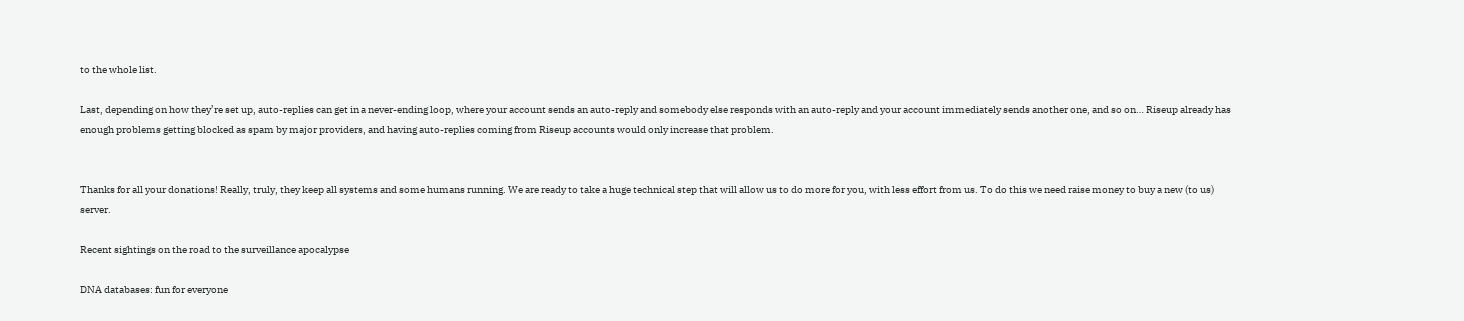to the whole list.

Last, depending on how they’re set up, auto-replies can get in a never-ending loop, where your account sends an auto-reply and somebody else responds with an auto-reply and your account immediately sends another one, and so on… Riseup already has enough problems getting blocked as spam by major providers, and having auto-replies coming from Riseup accounts would only increase that problem.


Thanks for all your donations! Really, truly, they keep all systems and some humans running. We are ready to take a huge technical step that will allow us to do more for you, with less effort from us. To do this we need raise money to buy a new (to us) server.

Recent sightings on the road to the surveillance apocalypse

DNA databases: fun for everyone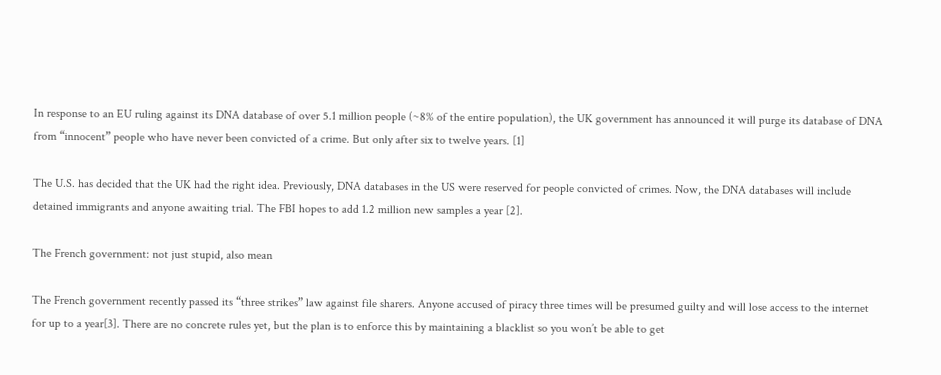In response to an EU ruling against its DNA database of over 5.1 million people (~8% of the entire population), the UK government has announced it will purge its database of DNA from “innocent” people who have never been convicted of a crime. But only after six to twelve years. [1]

The U.S. has decided that the UK had the right idea. Previously, DNA databases in the US were reserved for people convicted of crimes. Now, the DNA databases will include detained immigrants and anyone awaiting trial. The FBI hopes to add 1.2 million new samples a year [2].

The French government: not just stupid, also mean

The French government recently passed its “three strikes” law against file sharers. Anyone accused of piracy three times will be presumed guilty and will lose access to the internet for up to a year[3]. There are no concrete rules yet, but the plan is to enforce this by maintaining a blacklist so you won’t be able to get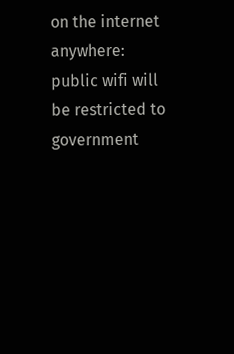on the internet anywhere: public wifi will be restricted to government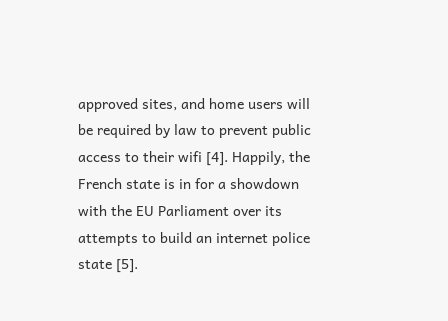approved sites, and home users will be required by law to prevent public access to their wifi [4]. Happily, the French state is in for a showdown with the EU Parliament over its attempts to build an internet police state [5].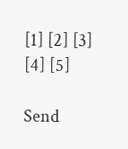[1] [2] [3] [4] [5]

Send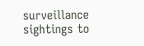surveillance sightings to